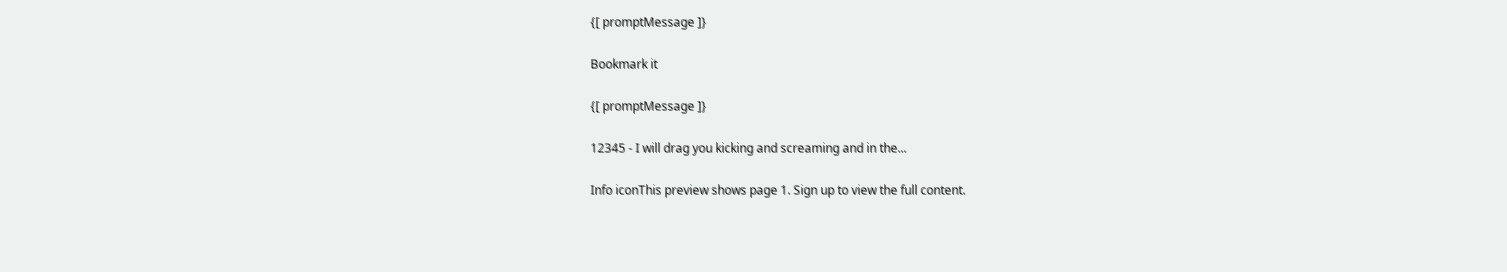{[ promptMessage ]}

Bookmark it

{[ promptMessage ]}

12345 - I will drag you kicking and screaming and in the...

Info iconThis preview shows page 1. Sign up to view the full content.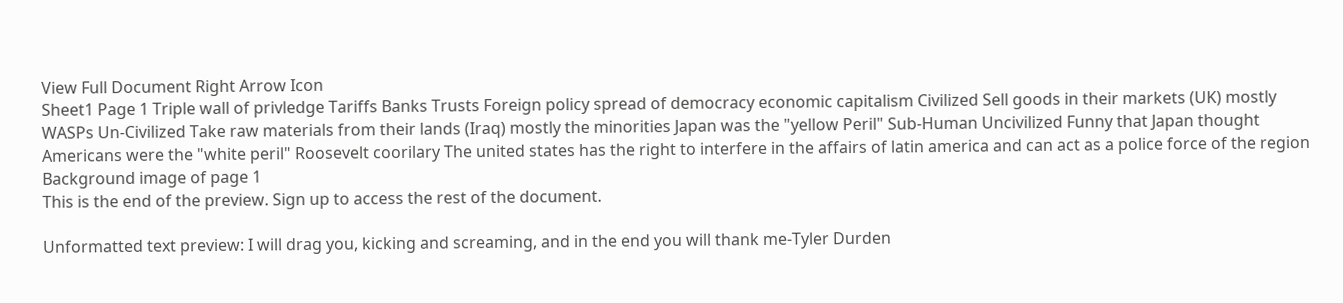View Full Document Right Arrow Icon
Sheet1 Page 1 Triple wall of privledge Tariffs Banks Trusts Foreign policy spread of democracy economic capitalism Civilized Sell goods in their markets (UK) mostly WASPs Un-Civilized Take raw materials from their lands (Iraq) mostly the minorities Japan was the "yellow Peril" Sub-Human Uncivilized Funny that Japan thought Americans were the "white peril" Roosevelt coorilary The united states has the right to interfere in the affairs of latin america and can act as a police force of the region
Background image of page 1
This is the end of the preview. Sign up to access the rest of the document.

Unformatted text preview: I will drag you, kicking and screaming, and in the end you will thank me-Tyler Durden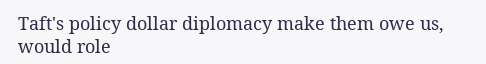Taft's policy dollar diplomacy make them owe us, would role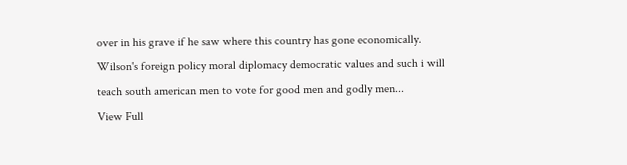over in his grave if he saw where this country has gone economically. Wilson's foreign policy moral diplomacy democratic values and such i will teach south american men to vote for good men and godly men...
View Full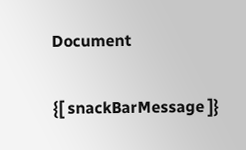Document

{[ snackBarMessage ]}